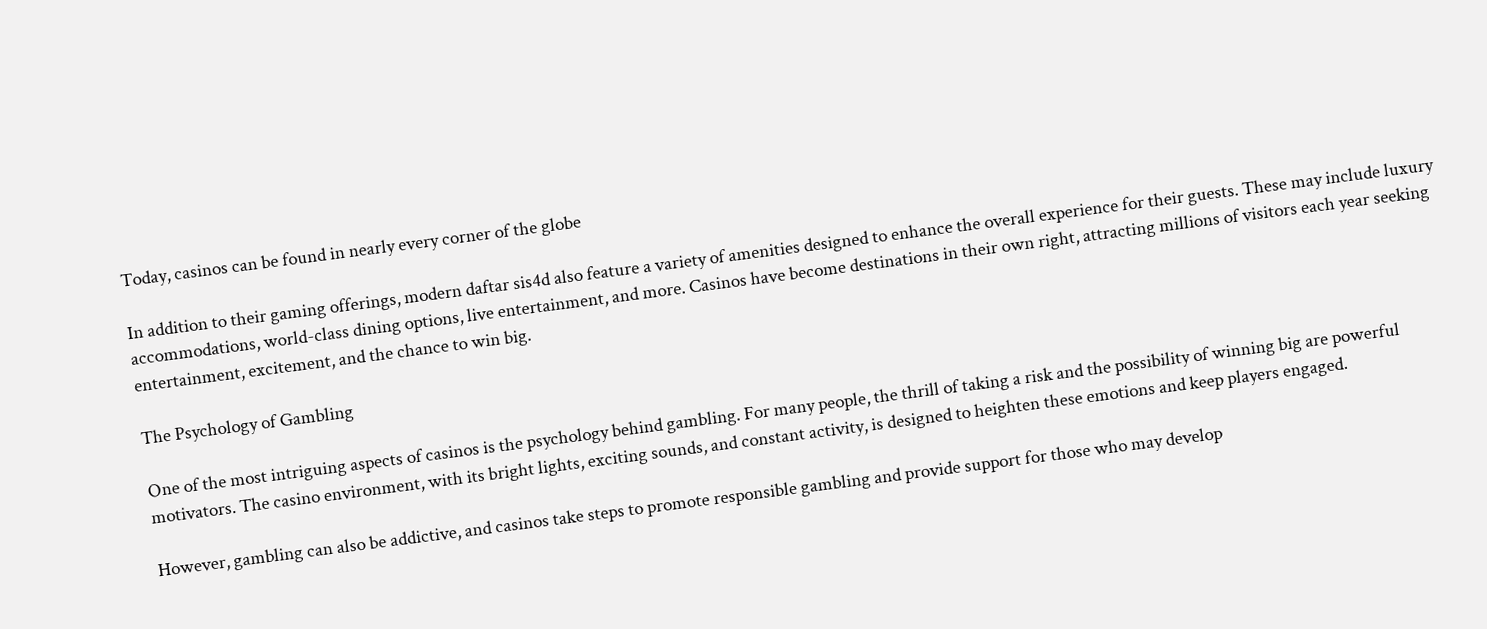Today, casinos can be found in nearly every corner of the globe

In addition to their gaming offerings, modern daftar sis4d also feature a variety of amenities designed to enhance the overall experience for their guests. These may include luxury accommodations, world-class dining options, live entertainment, and more. Casinos have become destinations in their own right, attracting millions of visitors each year seeking entertainment, excitement, and the chance to win big.

The Psychology of Gambling

One of the most intriguing aspects of casinos is the psychology behind gambling. For many people, the thrill of taking a risk and the possibility of winning big are powerful motivators. The casino environment, with its bright lights, exciting sounds, and constant activity, is designed to heighten these emotions and keep players engaged.

However, gambling can also be addictive, and casinos take steps to promote responsible gambling and provide support for those who may develop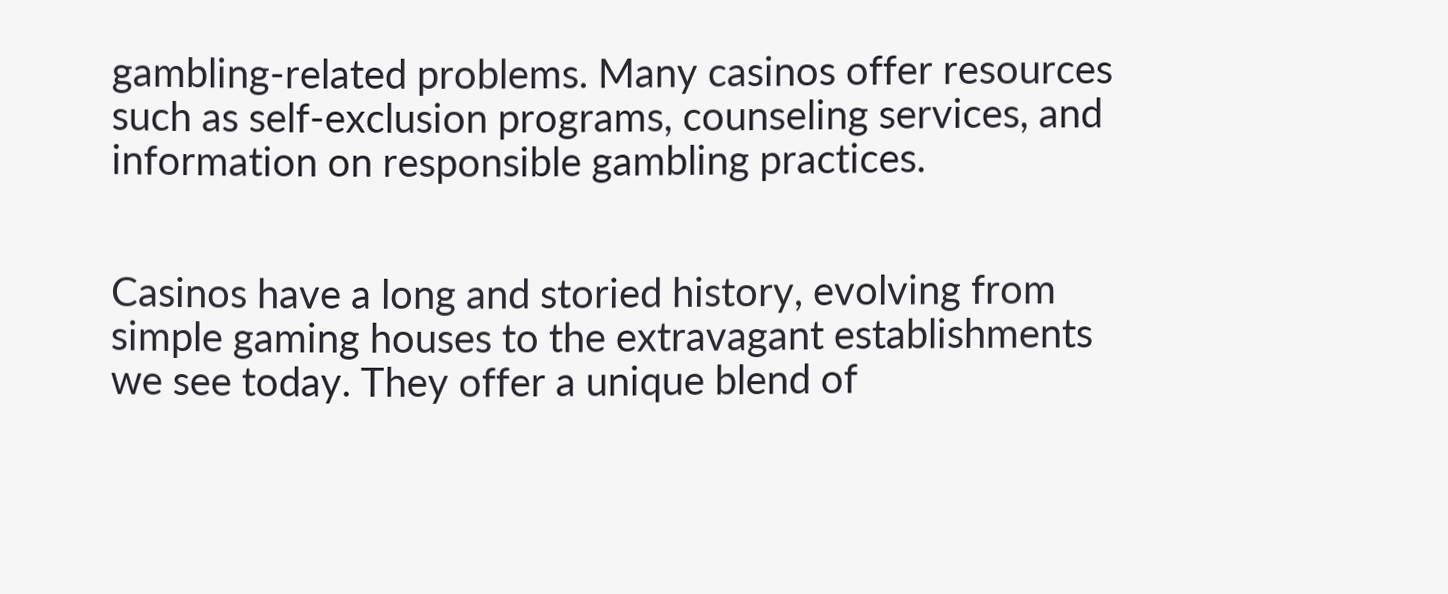gambling-related problems. Many casinos offer resources such as self-exclusion programs, counseling services, and information on responsible gambling practices.


Casinos have a long and storied history, evolving from simple gaming houses to the extravagant establishments we see today. They offer a unique blend of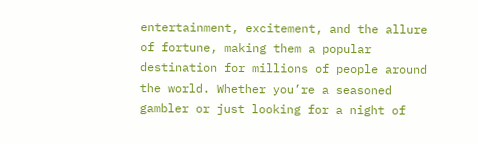entertainment, excitement, and the allure of fortune, making them a popular destination for millions of people around the world. Whether you’re a seasoned gambler or just looking for a night of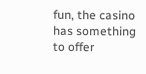fun, the casino has something to offer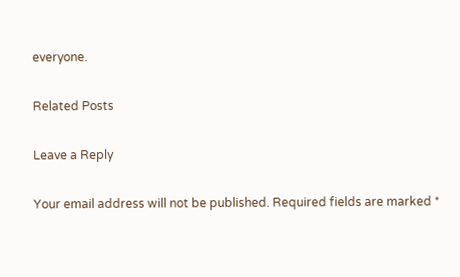everyone.

Related Posts

Leave a Reply

Your email address will not be published. Required fields are marked *